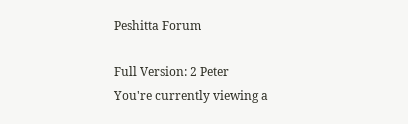Peshitta Forum

Full Version: 2 Peter
You're currently viewing a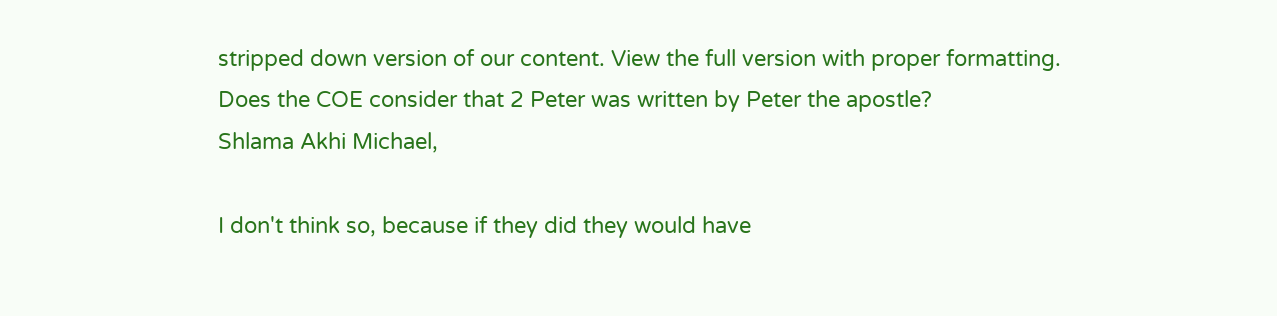stripped down version of our content. View the full version with proper formatting.
Does the COE consider that 2 Peter was written by Peter the apostle?
Shlama Akhi Michael,

I don't think so, because if they did they would have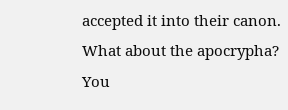accepted it into their canon.
What about the apocrypha?
You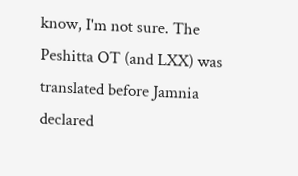know, I'm not sure. The Peshitta OT (and LXX) was translated before Jamnia declared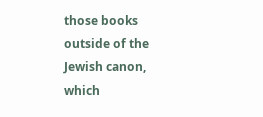those books outside of the Jewish canon, which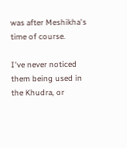was after Meshikha's time of course.

I've never noticed them being used in the Khudra, or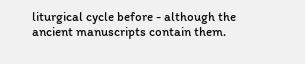liturgical cycle before - although the ancient manuscripts contain them.